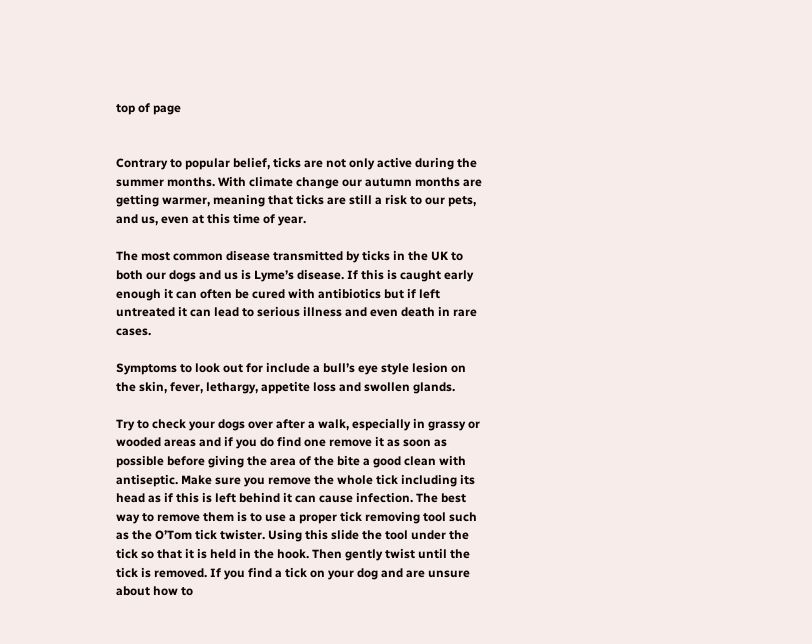top of page


Contrary to popular belief, ticks are not only active during the summer months. With climate change our autumn months are getting warmer, meaning that ticks are still a risk to our pets, and us, even at this time of year.

The most common disease transmitted by ticks in the UK to both our dogs and us is Lyme’s disease. If this is caught early enough it can often be cured with antibiotics but if left untreated it can lead to serious illness and even death in rare cases.

Symptoms to look out for include a bull’s eye style lesion on the skin, fever, lethargy, appetite loss and swollen glands.

Try to check your dogs over after a walk, especially in grassy or wooded areas and if you do find one remove it as soon as possible before giving the area of the bite a good clean with antiseptic. Make sure you remove the whole tick including its head as if this is left behind it can cause infection. The best way to remove them is to use a proper tick removing tool such as the O’Tom tick twister. Using this slide the tool under the tick so that it is held in the hook. Then gently twist until the tick is removed. If you find a tick on your dog and are unsure about how to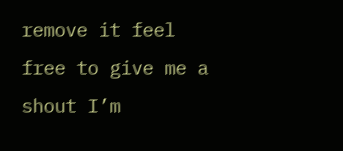remove it feel free to give me a shout I’m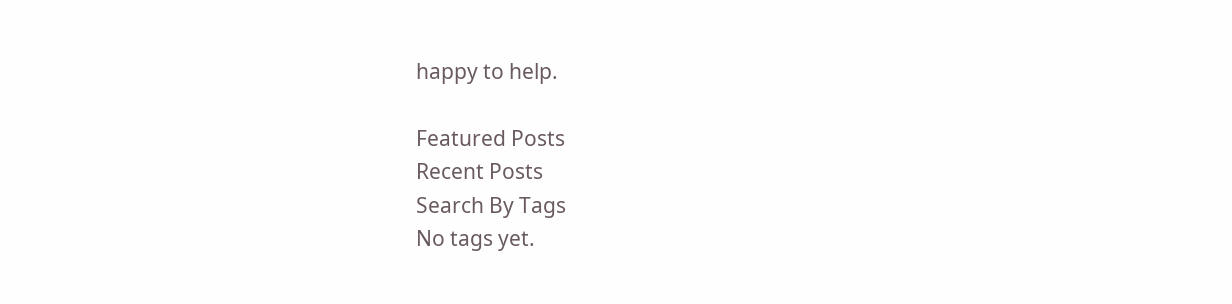happy to help.

Featured Posts
Recent Posts
Search By Tags
No tags yet.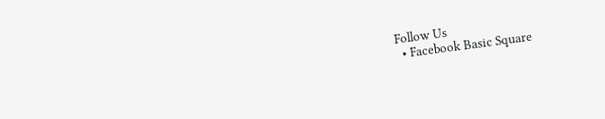Follow Us
  • Facebook Basic Square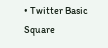• Twitter Basic Square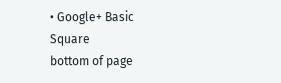• Google+ Basic Square
bottom of page